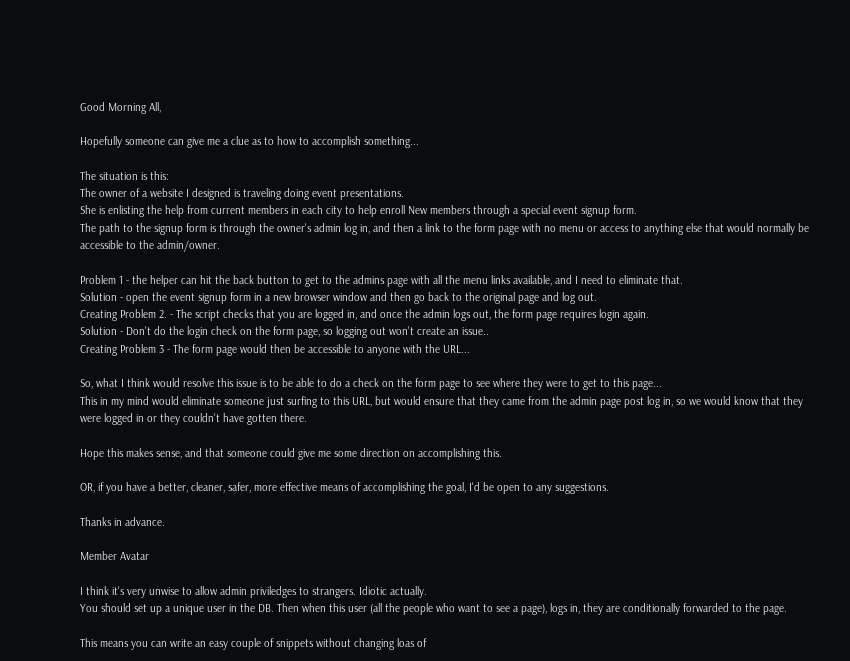Good Morning All,

Hopefully someone can give me a clue as to how to accomplish something...

The situation is this:
The owner of a website I designed is traveling doing event presentations.
She is enlisting the help from current members in each city to help enroll New members through a special event signup form.
The path to the signup form is through the owner's admin log in, and then a link to the form page with no menu or access to anything else that would normally be accessible to the admin/owner.

Problem 1 - the helper can hit the back button to get to the admins page with all the menu links available, and I need to eliminate that.
Solution - open the event signup form in a new browser window and then go back to the original page and log out.
Creating Problem 2. - The script checks that you are logged in, and once the admin logs out, the form page requires login again.
Solution - Don't do the login check on the form page, so logging out won't create an issue..
Creating Problem 3 - The form page would then be accessible to anyone with the URL...

So, what I think would resolve this issue is to be able to do a check on the form page to see where they were to get to this page...
This in my mind would eliminate someone just surfing to this URL, but would ensure that they came from the admin page post log in, so we would know that they were logged in or they couldn't have gotten there.

Hope this makes sense, and that someone could give me some direction on accomplishing this.

OR, if you have a better, cleaner, safer, more effective means of accomplishing the goal, I'd be open to any suggestions.

Thanks in advance.

Member Avatar

I think it's very unwise to allow admin priviledges to strangers. Idiotic actually.
You should set up a unique user in the DB. Then when this user (all the people who want to see a page), logs in, they are conditionally forwarded to the page.

This means you can write an easy couple of snippets without changing loas of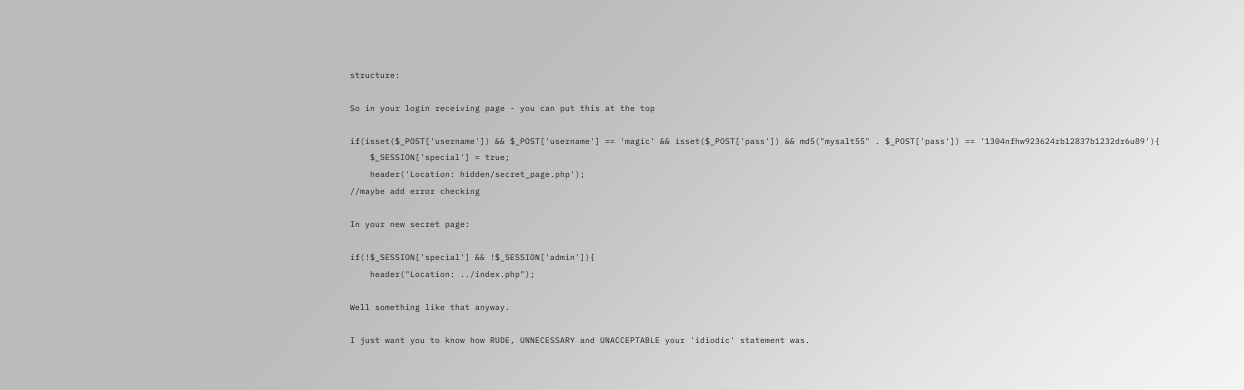structure:

So in your login receiving page - you can put this at the top

if(isset($_POST['username']) && $_POST['username'] == 'magic' && isset($_POST['pass']) && md5("mysalt55" . $_POST['pass']) == '1304nfhw923624rb12837b1232dr6u89'){
    $_SESSION['special'] = true;
    header('Location: hidden/secret_page.php');
//maybe add error checking

In your new secret page:

if(!$_SESSION['special'] && !$_SESSION['admin']){
    header("Location: ../index.php");

Well something like that anyway.

I just want you to know how RUDE, UNNECESSARY and UNACCEPTABLE your 'idiodic' statement was.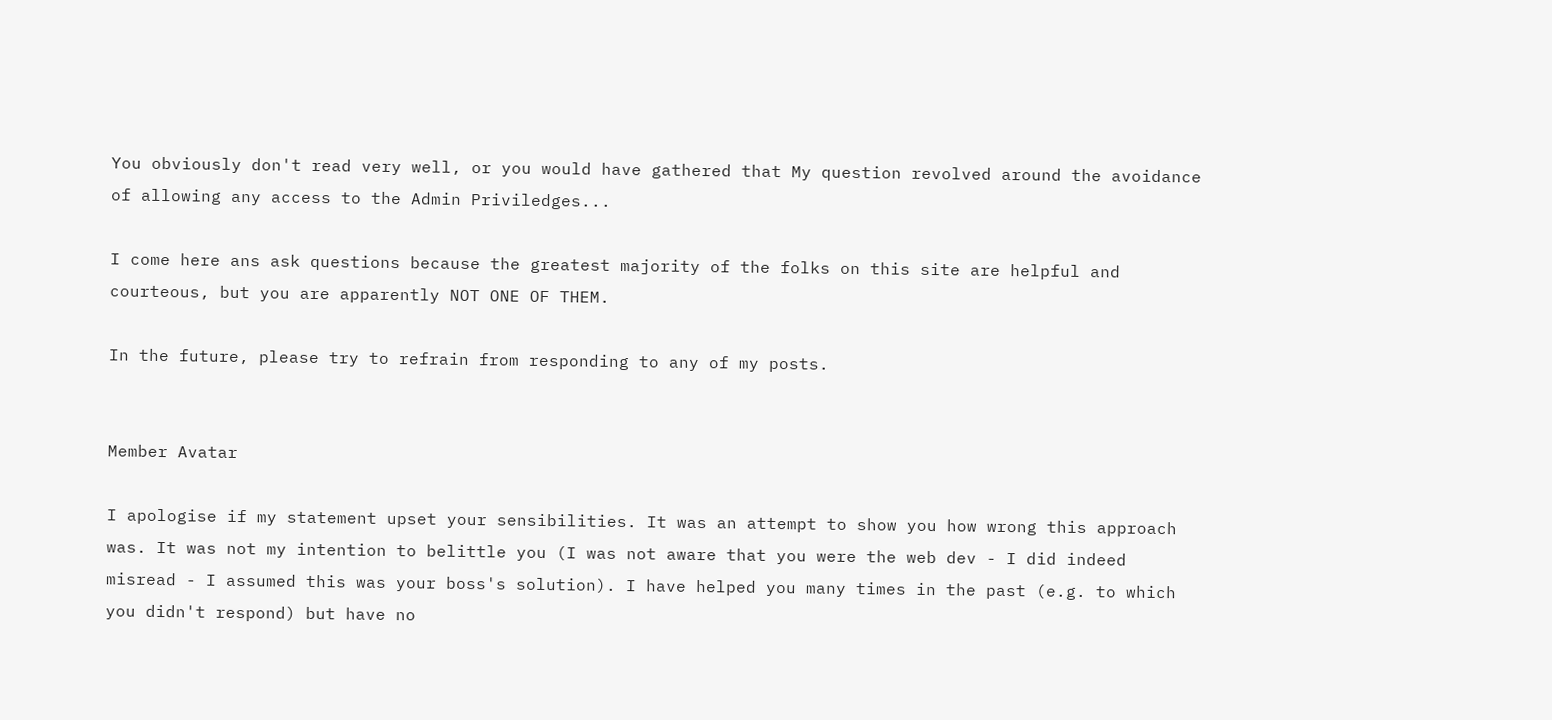You obviously don't read very well, or you would have gathered that My question revolved around the avoidance of allowing any access to the Admin Priviledges...

I come here ans ask questions because the greatest majority of the folks on this site are helpful and courteous, but you are apparently NOT ONE OF THEM.

In the future, please try to refrain from responding to any of my posts.


Member Avatar

I apologise if my statement upset your sensibilities. It was an attempt to show you how wrong this approach was. It was not my intention to belittle you (I was not aware that you were the web dev - I did indeed misread - I assumed this was your boss's solution). I have helped you many times in the past (e.g. to which you didn't respond) but have no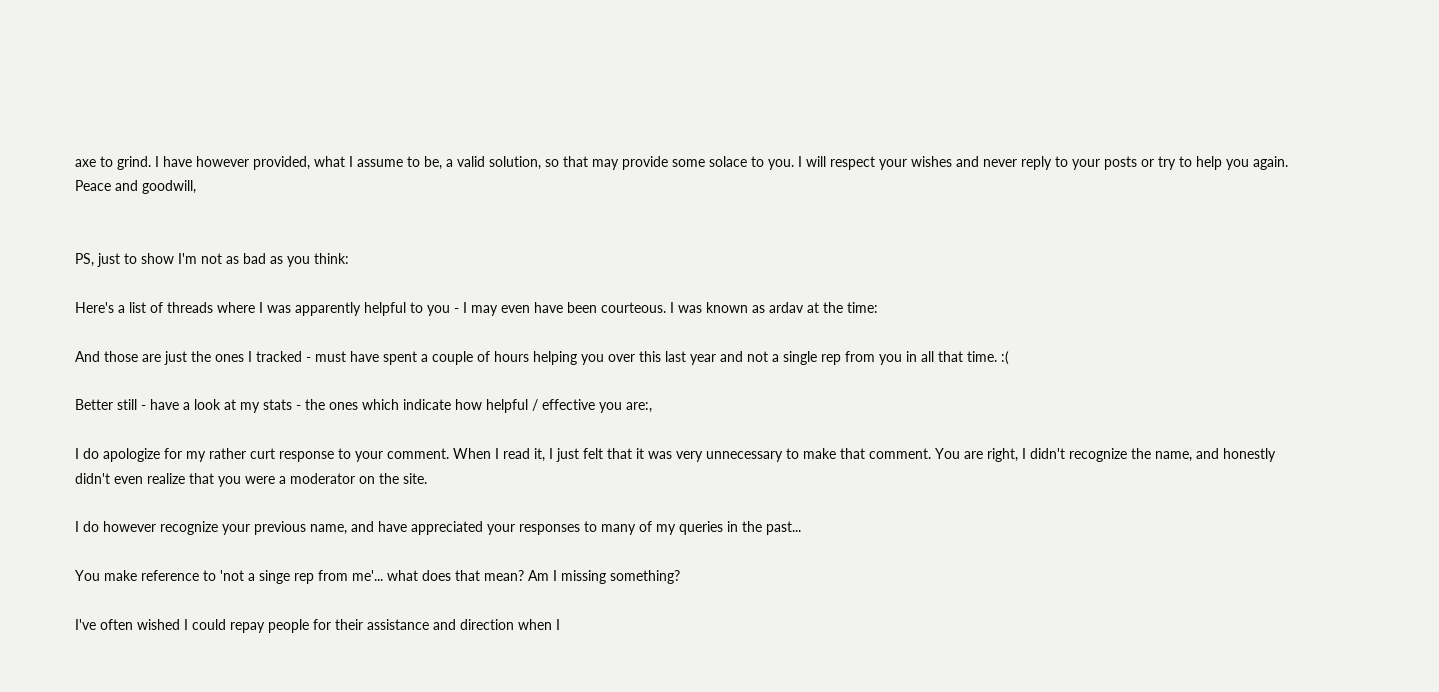axe to grind. I have however provided, what I assume to be, a valid solution, so that may provide some solace to you. I will respect your wishes and never reply to your posts or try to help you again. Peace and goodwill,


PS, just to show I'm not as bad as you think:

Here's a list of threads where I was apparently helpful to you - I may even have been courteous. I was known as ardav at the time:

And those are just the ones I tracked - must have spent a couple of hours helping you over this last year and not a single rep from you in all that time. :(

Better still - have a look at my stats - the ones which indicate how helpful / effective you are:,

I do apologize for my rather curt response to your comment. When I read it, I just felt that it was very unnecessary to make that comment. You are right, I didn't recognize the name, and honestly didn't even realize that you were a moderator on the site.

I do however recognize your previous name, and have appreciated your responses to many of my queries in the past...

You make reference to 'not a singe rep from me'... what does that mean? Am I missing something?

I've often wished I could repay people for their assistance and direction when I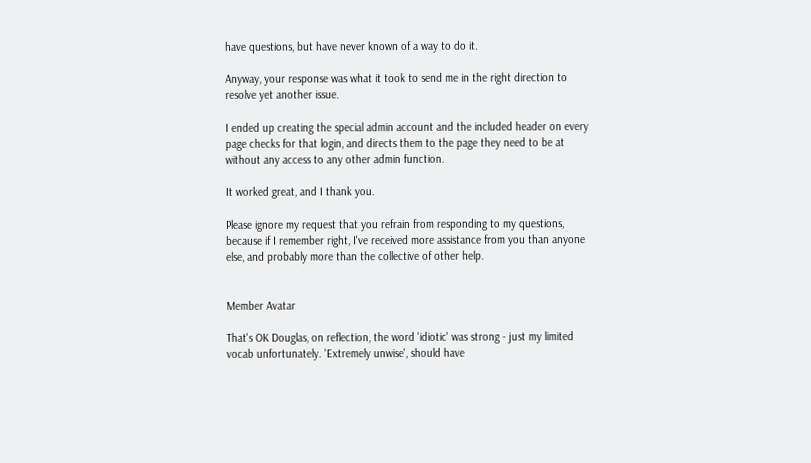have questions, but have never known of a way to do it.

Anyway, your response was what it took to send me in the right direction to resolve yet another issue.

I ended up creating the special admin account and the included header on every page checks for that login, and directs them to the page they need to be at without any access to any other admin function.

It worked great, and I thank you.

Please ignore my request that you refrain from responding to my questions, because if I remember right, I've received more assistance from you than anyone else, and probably more than the collective of other help.


Member Avatar

That's OK Douglas, on reflection, the word 'idiotic' was strong - just my limited vocab unfortunately. 'Extremely unwise', should have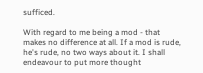sufficed.

With regard to me being a mod - that makes no difference at all. If a mod is rude, he's rude, no two ways about it. I shall endeavour to put more thought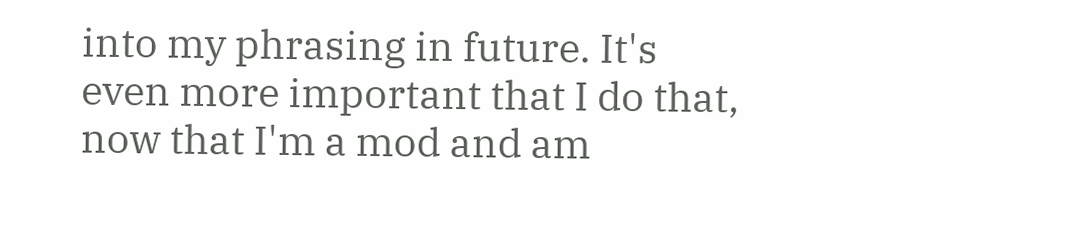into my phrasing in future. It's even more important that I do that, now that I'm a mod and am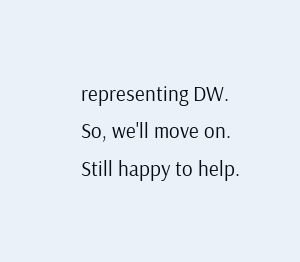representing DW.
So, we'll move on. Still happy to help.